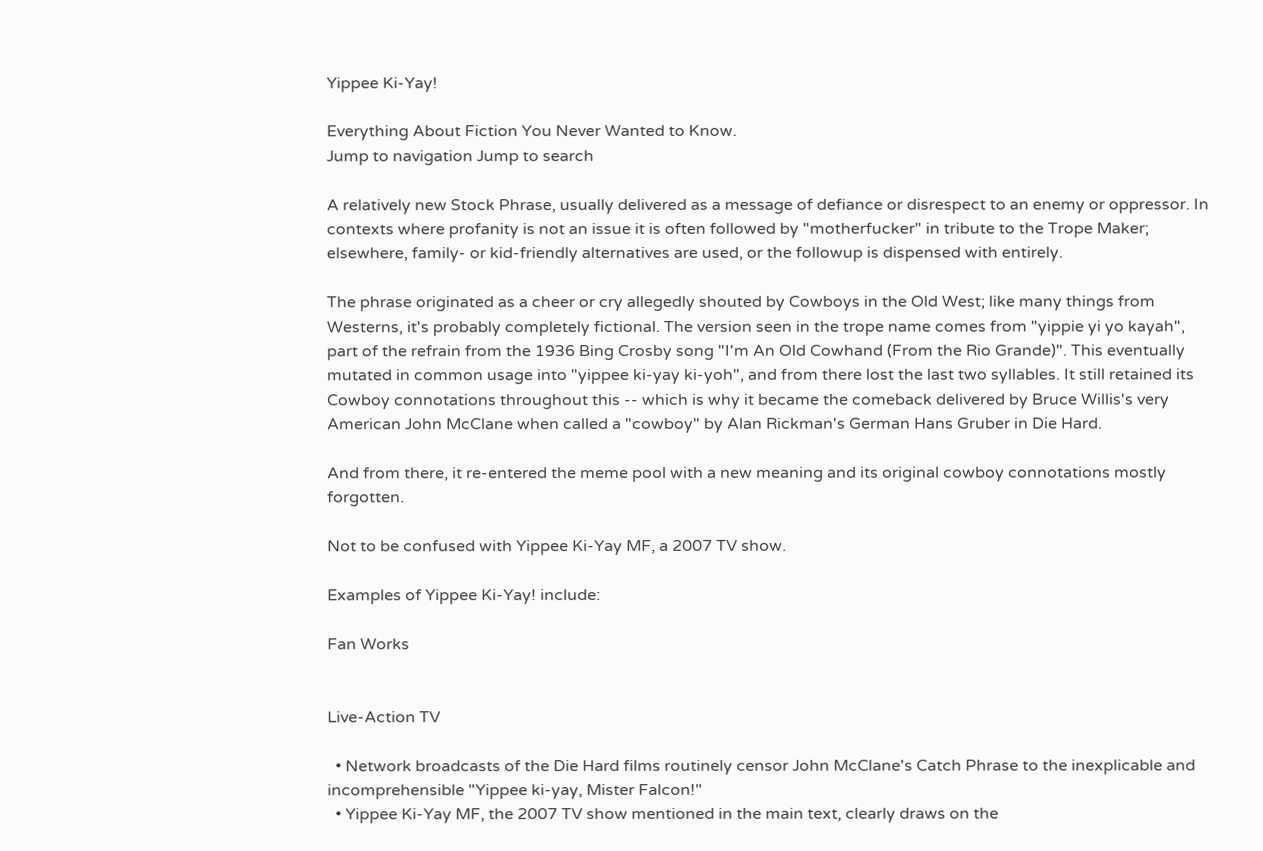Yippee Ki-Yay!

Everything About Fiction You Never Wanted to Know.
Jump to navigation Jump to search

A relatively new Stock Phrase, usually delivered as a message of defiance or disrespect to an enemy or oppressor. In contexts where profanity is not an issue it is often followed by "motherfucker" in tribute to the Trope Maker; elsewhere, family- or kid-friendly alternatives are used, or the followup is dispensed with entirely.

The phrase originated as a cheer or cry allegedly shouted by Cowboys in the Old West; like many things from Westerns, it's probably completely fictional. The version seen in the trope name comes from "yippie yi yo kayah", part of the refrain from the 1936 Bing Crosby song "I'm An Old Cowhand (From the Rio Grande)". This eventually mutated in common usage into "yippee ki-yay ki-yoh", and from there lost the last two syllables. It still retained its Cowboy connotations throughout this -- which is why it became the comeback delivered by Bruce Willis's very American John McClane when called a "cowboy" by Alan Rickman's German Hans Gruber in Die Hard.

And from there, it re-entered the meme pool with a new meaning and its original cowboy connotations mostly forgotten.

Not to be confused with Yippee Ki-Yay MF, a 2007 TV show.

Examples of Yippee Ki-Yay! include:

Fan Works


Live-Action TV

  • Network broadcasts of the Die Hard films routinely censor John McClane's Catch Phrase to the inexplicable and incomprehensible "Yippee ki-yay, Mister Falcon!"
  • Yippee Ki-Yay MF, the 2007 TV show mentioned in the main text, clearly draws on the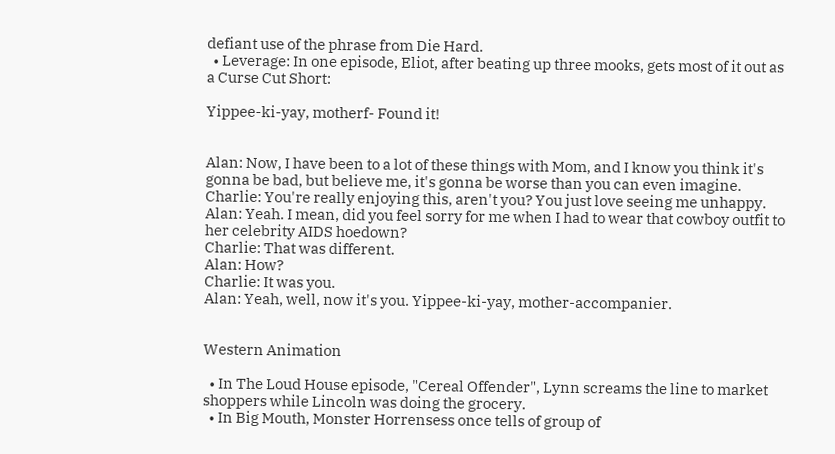defiant use of the phrase from Die Hard.
  • Leverage: In one episode, Eliot, after beating up three mooks, gets most of it out as a Curse Cut Short:

Yippee-ki-yay, motherf- Found it!


Alan: Now, I have been to a lot of these things with Mom, and I know you think it's gonna be bad, but believe me, it's gonna be worse than you can even imagine.
Charlie: You're really enjoying this, aren't you? You just love seeing me unhappy.
Alan: Yeah. I mean, did you feel sorry for me when I had to wear that cowboy outfit to her celebrity AIDS hoedown?
Charlie: That was different.
Alan: How?
Charlie: It was you.
Alan: Yeah, well, now it's you. Yippee-ki-yay, mother-accompanier.


Western Animation

  • In The Loud House episode, "Cereal Offender", Lynn screams the line to market shoppers while Lincoln was doing the grocery.
  • In Big Mouth, Monster Horrensess once tells of group of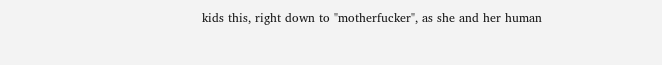kids this, right down to "motherfucker", as she and her human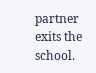partner exits the school.